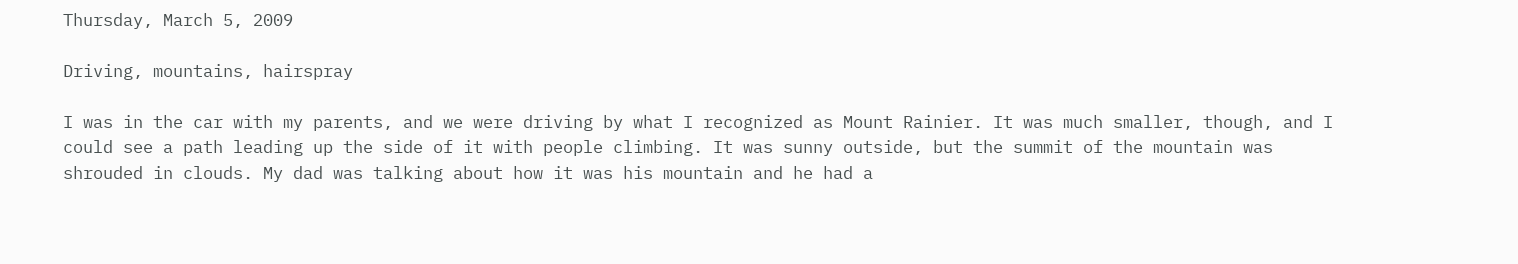Thursday, March 5, 2009

Driving, mountains, hairspray

I was in the car with my parents, and we were driving by what I recognized as Mount Rainier. It was much smaller, though, and I could see a path leading up the side of it with people climbing. It was sunny outside, but the summit of the mountain was shrouded in clouds. My dad was talking about how it was his mountain and he had a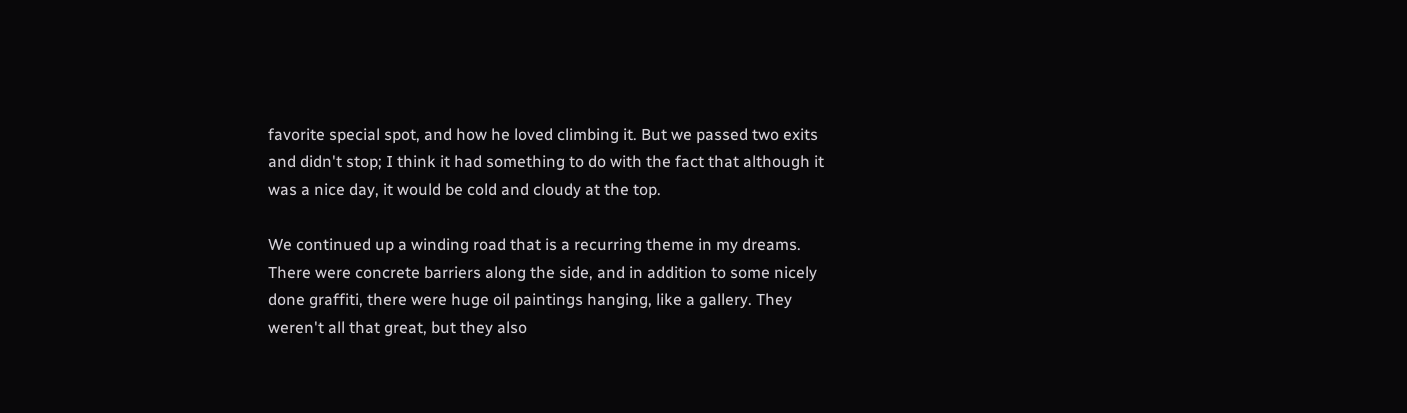favorite special spot, and how he loved climbing it. But we passed two exits and didn't stop; I think it had something to do with the fact that although it was a nice day, it would be cold and cloudy at the top.

We continued up a winding road that is a recurring theme in my dreams. There were concrete barriers along the side, and in addition to some nicely done graffiti, there were huge oil paintings hanging, like a gallery. They weren't all that great, but they also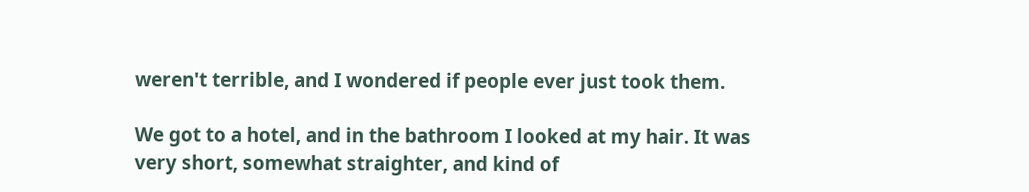weren't terrible, and I wondered if people ever just took them.

We got to a hotel, and in the bathroom I looked at my hair. It was very short, somewhat straighter, and kind of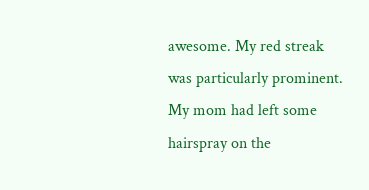awesome. My red streak was particularly prominent. My mom had left some hairspray on the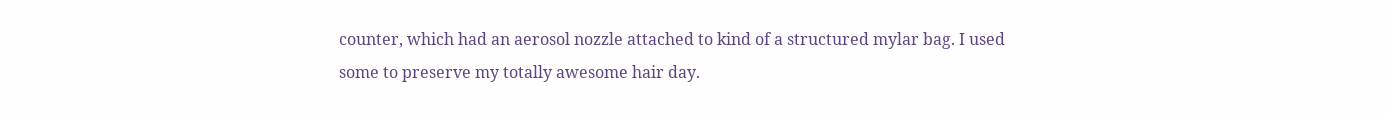counter, which had an aerosol nozzle attached to kind of a structured mylar bag. I used some to preserve my totally awesome hair day.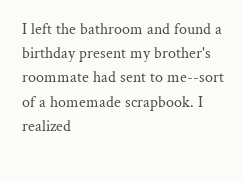I left the bathroom and found a birthday present my brother's roommate had sent to me--sort of a homemade scrapbook. I realized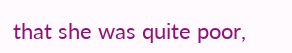that she was quite poor,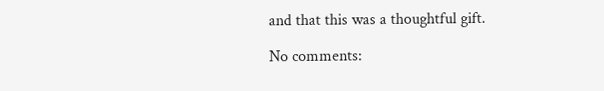and that this was a thoughtful gift.

No comments: